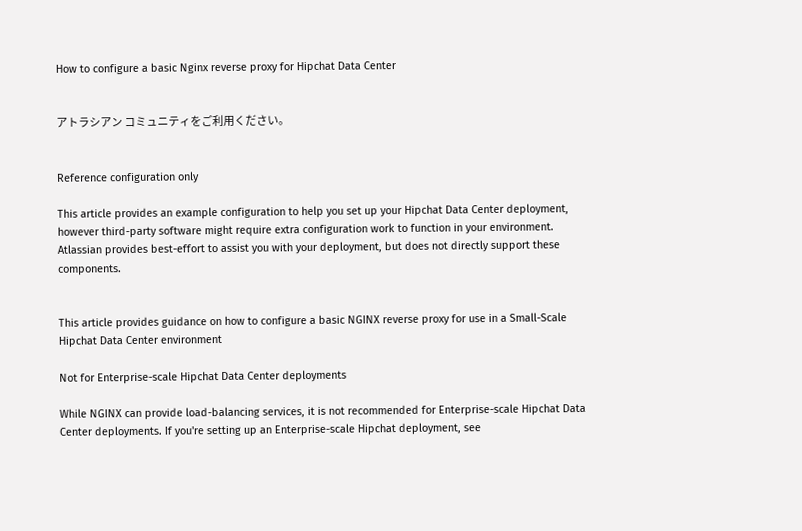How to configure a basic Nginx reverse proxy for Hipchat Data Center


アトラシアン コミュニティをご利用ください。


Reference configuration only

This article provides an example configuration to help you set up your Hipchat Data Center deployment, however third-party software might require extra configuration work to function in your environment. Atlassian provides best-effort to assist you with your deployment, but does not directly support these components.


This article provides guidance on how to configure a basic NGINX reverse proxy for use in a Small-Scale Hipchat Data Center environment

Not for Enterprise-scale Hipchat Data Center deployments

While NGINX can provide load-balancing services, it is not recommended for Enterprise-scale Hipchat Data Center deployments. If you're setting up an Enterprise-scale Hipchat deployment, see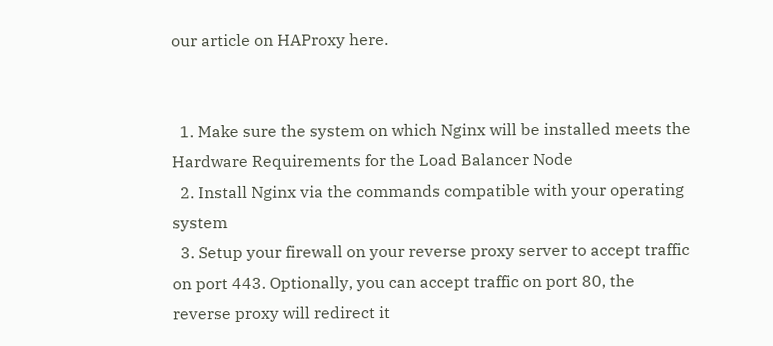our article on HAProxy here.


  1. Make sure the system on which Nginx will be installed meets the Hardware Requirements for the Load Balancer Node
  2. Install Nginx via the commands compatible with your operating system
  3. Setup your firewall on your reverse proxy server to accept traffic on port 443. Optionally, you can accept traffic on port 80, the reverse proxy will redirect it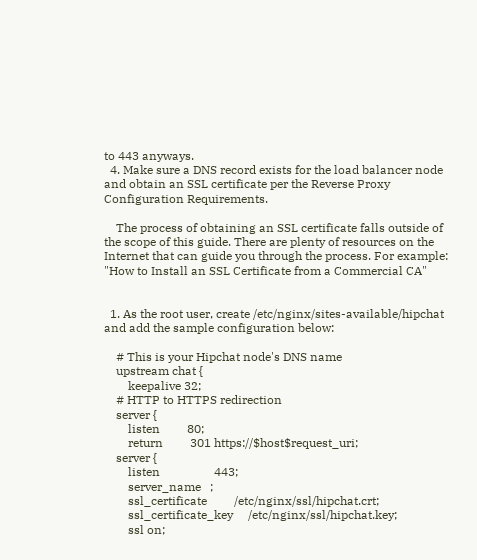to 443 anyways.
  4. Make sure a DNS record exists for the load balancer node and obtain an SSL certificate per the Reverse Proxy Configuration Requirements.

    The process of obtaining an SSL certificate falls outside of the scope of this guide. There are plenty of resources on the Internet that can guide you through the process. For example: "How to Install an SSL Certificate from a Commercial CA"


  1. As the root user, create /etc/nginx/sites-available/hipchat and add the sample configuration below:

    # This is your Hipchat node's DNS name
    upstream chat {
        keepalive 32;
    # HTTP to HTTPS redirection
    server {
        listen         80;
        return         301 https://$host$request_uri;
    server {
        listen                  443;
        server_name   ;
        ssl_certificate         /etc/nginx/ssl/hipchat.crt;
        ssl_certificate_key     /etc/nginx/ssl/hipchat.key;
        ssl on;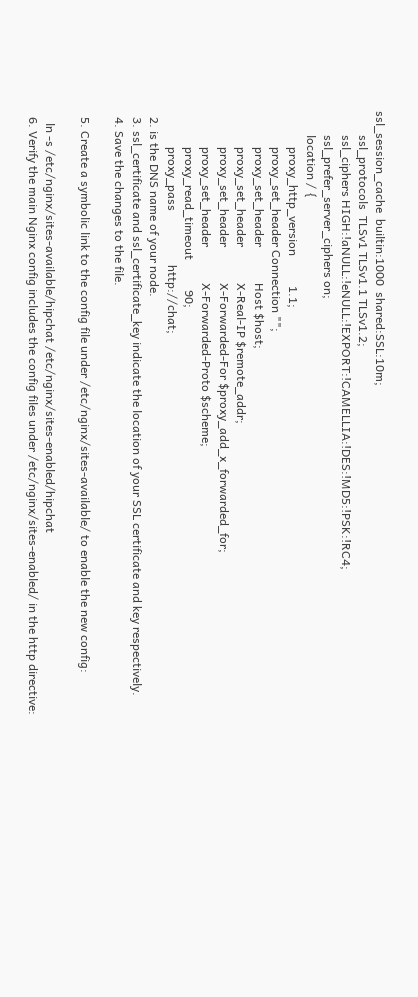ssl_session_cache  builtin:1000  shared:SSL:10m;
        ssl_protocols  TLSv1 TLSv1.1 TLSv1.2;
        ssl_ciphers HIGH:!aNULL:!eNULL:!EXPORT:!CAMELLIA:!DES:!MD5:!PSK:!RC4;
        ssl_prefer_server_ciphers on;
        location / {
            proxy_http_version          1.1;
            proxy_set_header Connection "";
            proxy_set_header            Host $host;
            proxy_set_header            X-Real-IP $remote_addr;
            proxy_set_header            X-Forwarded-For $proxy_add_x_forwarded_for;
            proxy_set_header            X-Forwarded-Proto $scheme;
            proxy_read_timeout          90;
            proxy_pass                  http://chat;
  2. is the DNS name of your node.
  3. ssl_certificate and ssl_certificate_key indicate the location of your SSL certificate and key respectively.
  4. Save the changes to the file.

  5. Create a symbolic link to the config file under /etc/nginx/sites-available/ to enable the new config:

    ln -s /etc/nginx/sites-available/hipchat /etc/nginx/sites-enabled/hipchat
  6. Verify the main Nginx config includes the config files under /etc/nginx/sites-enabled/ in the http directive: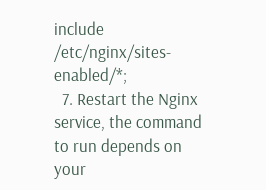include /etc/nginx/sites-enabled/*;
  7. Restart the Nginx service, the command to run depends on your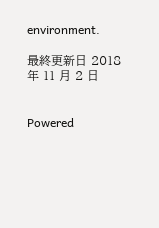environment.

最終更新日 2018 年 11 月 2 日


Powered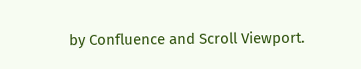by Confluence and Scroll Viewport.